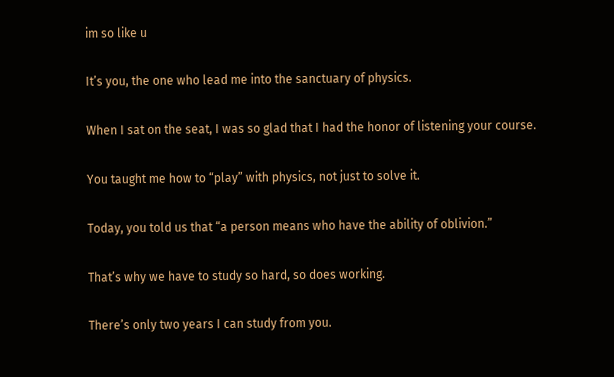im so like u

It’s you, the one who lead me into the sanctuary of physics.

When I sat on the seat, I was so glad that I had the honor of listening your course.

You taught me how to “play” with physics, not just to solve it.

Today, you told us that “a person means who have the ability of oblivion.”

That’s why we have to study so hard, so does working.

There’s only two years I can study from you.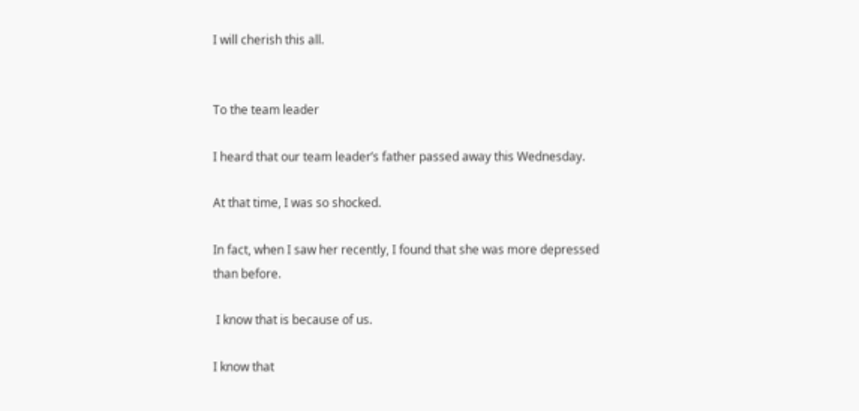I will cherish this all.


To the team leader

I heard that our team leader’s father passed away this Wednesday.

At that time, I was so shocked.

In fact, when I saw her recently, I found that she was more depressed than before.

 I know that is because of us.

I know that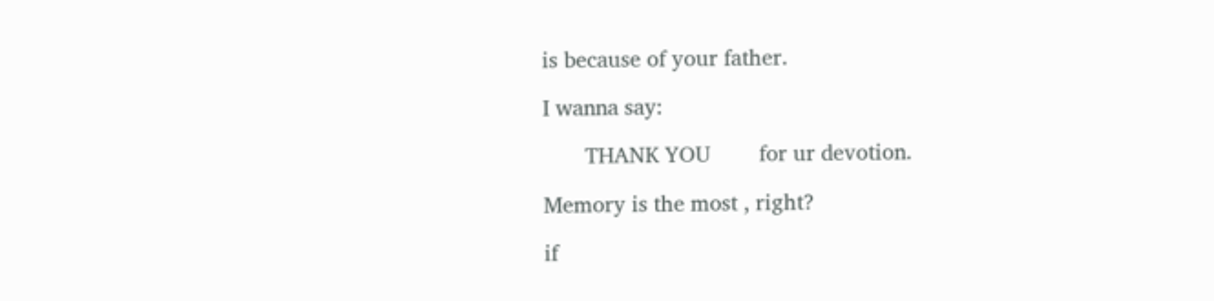is because of your father.

I wanna say:

       THANK YOU        for ur devotion.

Memory is the most , right?

if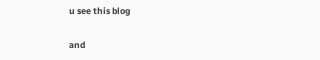u see this blog

and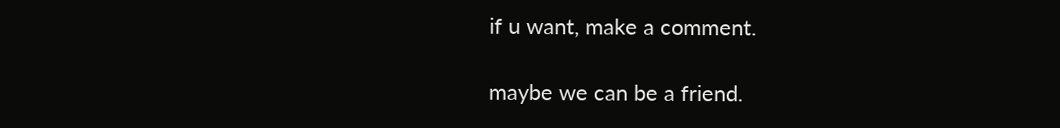if u want, make a comment.

maybe we can be a friend.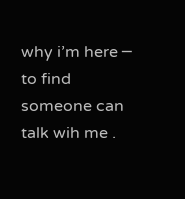why i’m here ─ to find someone can talk wih me .